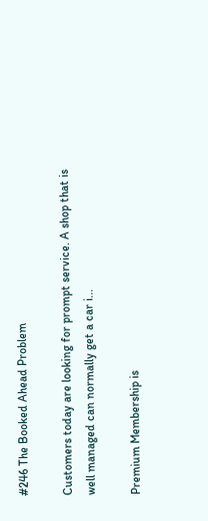#246 The Booked Ahead Problem

Customers today are looking for prompt service. A shop that is well managed can normally get a car i...

Premium Membership is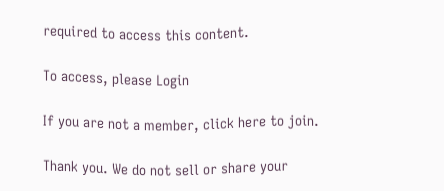required to access this content.

To access, please Login

If you are not a member, click here to join.

Thank you. We do not sell or share your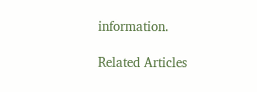information.

Related Articles